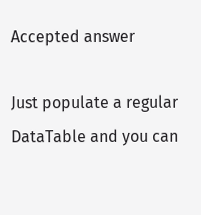Accepted answer

Just populate a regular DataTable and you can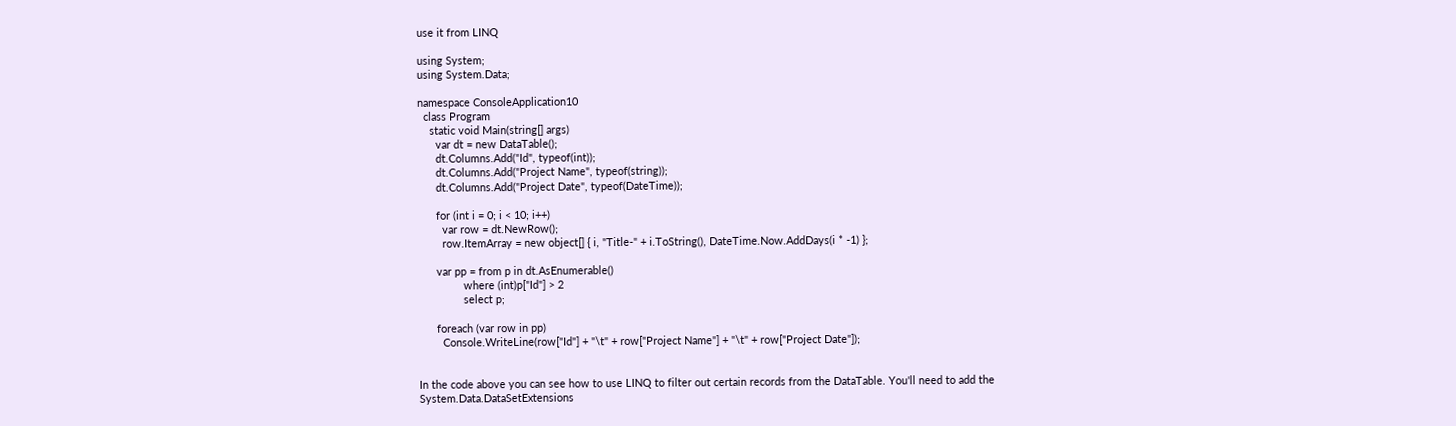use it from LINQ

using System;
using System.Data;

namespace ConsoleApplication10
  class Program
    static void Main(string[] args)
      var dt = new DataTable();
      dt.Columns.Add("Id", typeof(int));
      dt.Columns.Add("Project Name", typeof(string));
      dt.Columns.Add("Project Date", typeof(DateTime));

      for (int i = 0; i < 10; i++)
        var row = dt.NewRow();
        row.ItemArray = new object[] { i, "Title-" + i.ToString(), DateTime.Now.AddDays(i * -1) };

      var pp = from p in dt.AsEnumerable()
               where (int)p["Id"] > 2
               select p;

      foreach (var row in pp)
        Console.WriteLine(row["Id"] + "\t" + row["Project Name"] + "\t" + row["Project Date"]);


In the code above you can see how to use LINQ to filter out certain records from the DataTable. You'll need to add the System.Data.DataSetExtensions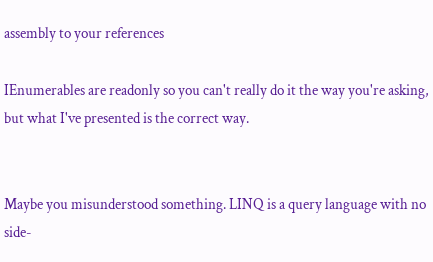assembly to your references

IEnumerables are readonly so you can't really do it the way you're asking, but what I've presented is the correct way.


Maybe you misunderstood something. LINQ is a query language with no side-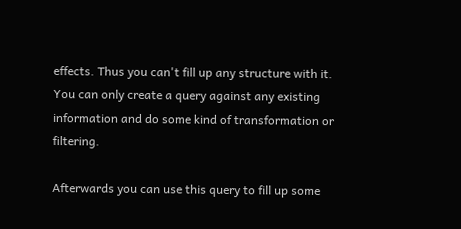effects. Thus you can't fill up any structure with it. You can only create a query against any existing information and do some kind of transformation or filtering.

Afterwards you can use this query to fill up some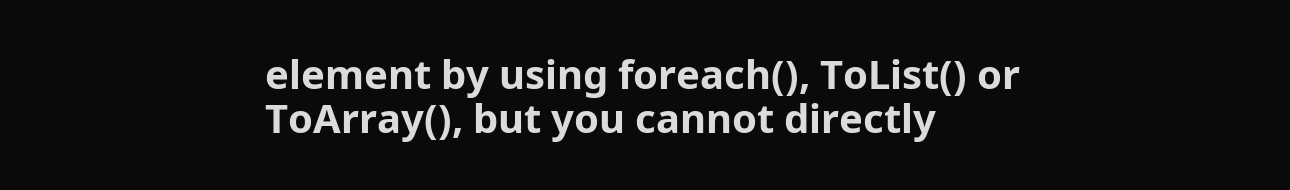element by using foreach(), ToList() or ToArray(), but you cannot directly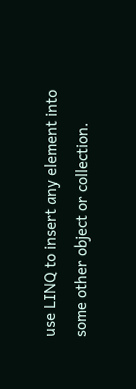use LINQ to insert any element into some other object or collection.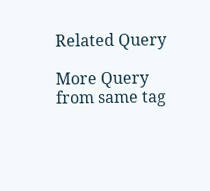Related Query

More Query from same tag